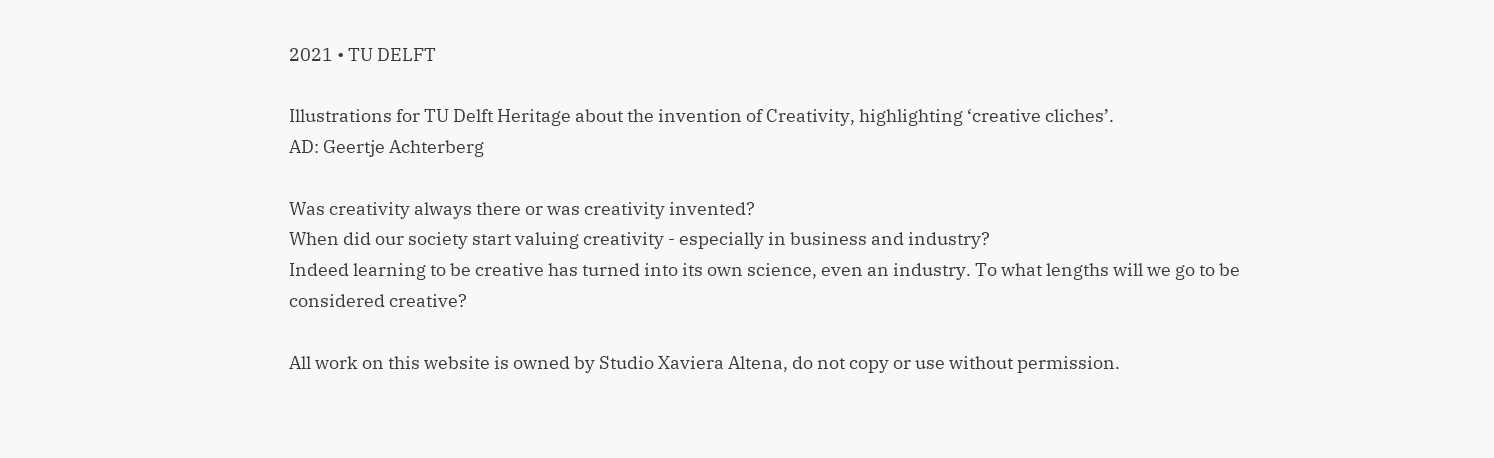2021 • TU DELFT

Illustrations for TU Delft Heritage about the invention of Creativity, highlighting ‘creative cliches’.
AD: Geertje Achterberg

Was creativity always there or was creativity invented?
When did our society start valuing creativity - especially in business and industry?
Indeed learning to be creative has turned into its own science, even an industry. To what lengths will we go to be considered creative?

All work on this website is owned by Studio Xaviera Altena, do not copy or use without permission.